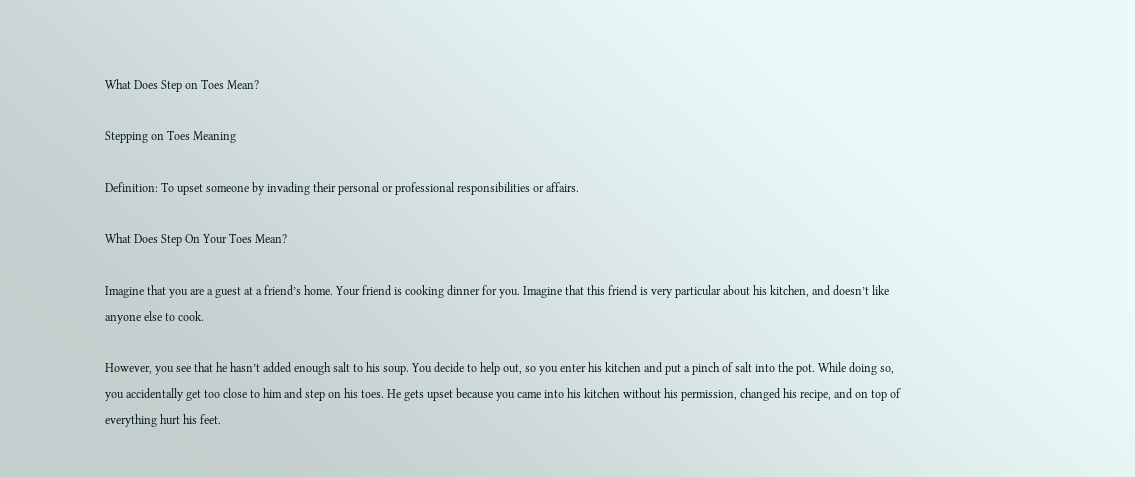What Does Step on Toes Mean?

Stepping on Toes Meaning

Definition: To upset someone by invading their personal or professional responsibilities or affairs.

What Does Step On Your Toes Mean?

Imagine that you are a guest at a friend’s home. Your friend is cooking dinner for you. Imagine that this friend is very particular about his kitchen, and doesn’t like anyone else to cook.

However, you see that he hasn’t added enough salt to his soup. You decide to help out, so you enter his kitchen and put a pinch of salt into the pot. While doing so, you accidentally get too close to him and step on his toes. He gets upset because you came into his kitchen without his permission, changed his recipe, and on top of everything hurt his feet.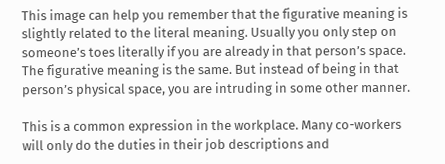This image can help you remember that the figurative meaning is slightly related to the literal meaning. Usually you only step on someone’s toes literally if you are already in that person’s space. The figurative meaning is the same. But instead of being in that person’s physical space, you are intruding in some other manner.

This is a common expression in the workplace. Many co-workers will only do the duties in their job descriptions and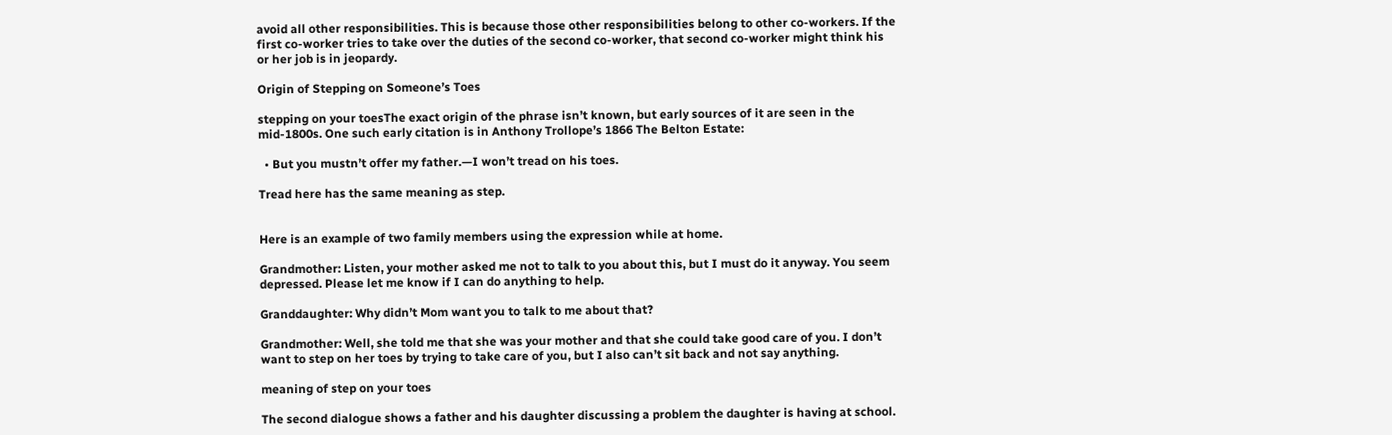avoid all other responsibilities. This is because those other responsibilities belong to other co-workers. If the first co-worker tries to take over the duties of the second co-worker, that second co-worker might think his or her job is in jeopardy.

Origin of Stepping on Someone’s Toes

stepping on your toesThe exact origin of the phrase isn’t known, but early sources of it are seen in the mid-1800s. One such early citation is in Anthony Trollope’s 1866 The Belton Estate:

  • But you mustn’t offer my father.—I won’t tread on his toes.

Tread here has the same meaning as step.


Here is an example of two family members using the expression while at home.

Grandmother: Listen, your mother asked me not to talk to you about this, but I must do it anyway. You seem depressed. Please let me know if I can do anything to help.

Granddaughter: Why didn’t Mom want you to talk to me about that?

Grandmother: Well, she told me that she was your mother and that she could take good care of you. I don’t want to step on her toes by trying to take care of you, but I also can’t sit back and not say anything.

meaning of step on your toes

The second dialogue shows a father and his daughter discussing a problem the daughter is having at school.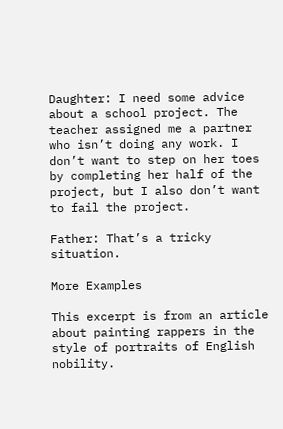Daughter: I need some advice about a school project. The teacher assigned me a partner who isn’t doing any work. I don’t want to step on her toes by completing her half of the project, but I also don’t want to fail the project.

Father: That’s a tricky situation.

More Examples

This excerpt is from an article about painting rappers in the style of portraits of English nobility.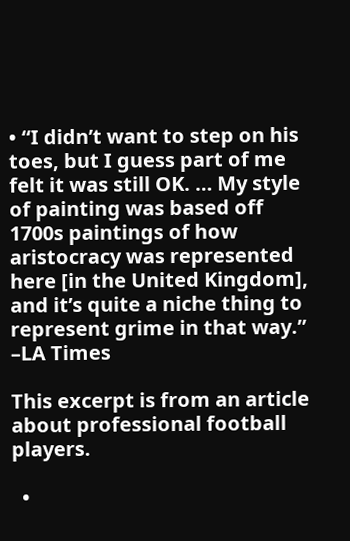• “I didn’t want to step on his toes, but I guess part of me felt it was still OK. … My style of painting was based off 1700s paintings of how aristocracy was represented here [in the United Kingdom], and it’s quite a niche thing to represent grime in that way.” –LA Times

This excerpt is from an article about professional football players.

  •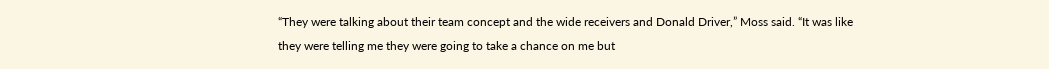“They were talking about their team concept and the wide receivers and Donald Driver,” Moss said. “It was like they were telling me they were going to take a chance on me but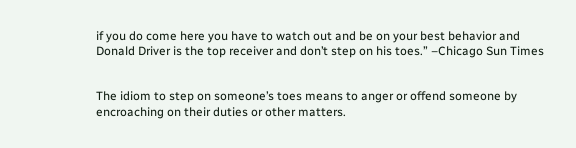if you do come here you have to watch out and be on your best behavior and Donald Driver is the top receiver and don’t step on his toes.” –Chicago Sun Times


The idiom to step on someone’s toes means to anger or offend someone by encroaching on their duties or other matters.